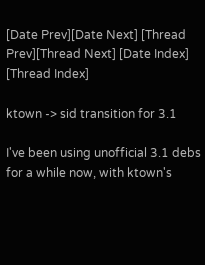[Date Prev][Date Next] [Thread Prev][Thread Next] [Date Index] [Thread Index]

ktown -> sid transition for 3.1

I've been using unofficial 3.1 debs for a while now, with ktown's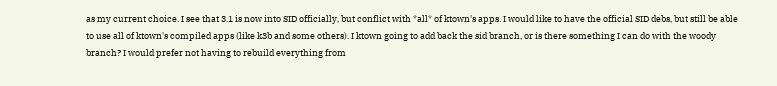as my current choice. I see that 3.1 is now into SID officially, but conflict with *all* of ktown's apps. I would like to have the official SID debs, but still be able to use all of ktown's compiled apps (like k3b and some others). I ktown going to add back the sid branch, or is there something I can do with the woody branch? I would prefer not having to rebuild everything from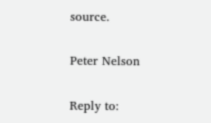source.

Peter Nelson

Reply to: